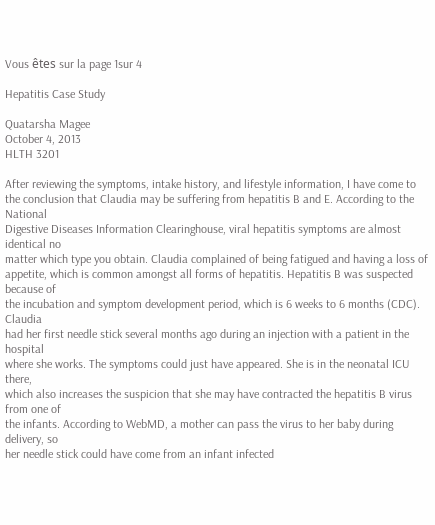Vous êtes sur la page 1sur 4

Hepatitis Case Study

Quatarsha Magee
October 4, 2013
HLTH 3201

After reviewing the symptoms, intake history, and lifestyle information, I have come to
the conclusion that Claudia may be suffering from hepatitis B and E. According to the National
Digestive Diseases Information Clearinghouse, viral hepatitis symptoms are almost identical no
matter which type you obtain. Claudia complained of being fatigued and having a loss of
appetite, which is common amongst all forms of hepatitis. Hepatitis B was suspected because of
the incubation and symptom development period, which is 6 weeks to 6 months (CDC). Claudia
had her first needle stick several months ago during an injection with a patient in the hospital
where she works. The symptoms could just have appeared. She is in the neonatal ICU there,
which also increases the suspicion that she may have contracted the hepatitis B virus from one of
the infants. According to WebMD, a mother can pass the virus to her baby during delivery, so
her needle stick could have come from an infant infected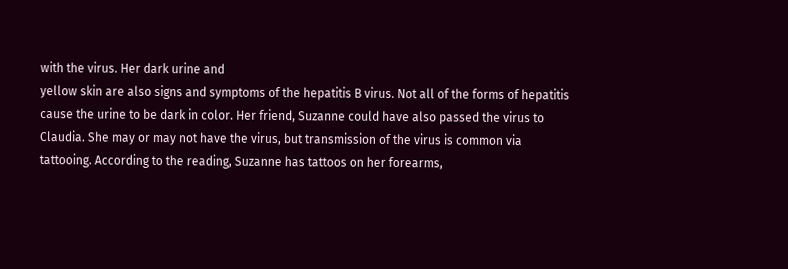with the virus. Her dark urine and
yellow skin are also signs and symptoms of the hepatitis B virus. Not all of the forms of hepatitis
cause the urine to be dark in color. Her friend, Suzanne could have also passed the virus to
Claudia. She may or may not have the virus, but transmission of the virus is common via
tattooing. According to the reading, Suzanne has tattoos on her forearms,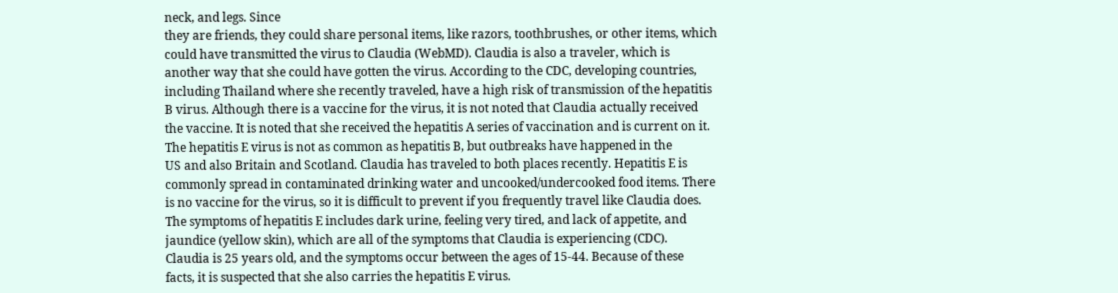neck, and legs. Since
they are friends, they could share personal items, like razors, toothbrushes, or other items, which
could have transmitted the virus to Claudia (WebMD). Claudia is also a traveler, which is
another way that she could have gotten the virus. According to the CDC, developing countries,
including Thailand where she recently traveled, have a high risk of transmission of the hepatitis
B virus. Although there is a vaccine for the virus, it is not noted that Claudia actually received
the vaccine. It is noted that she received the hepatitis A series of vaccination and is current on it.
The hepatitis E virus is not as common as hepatitis B, but outbreaks have happened in the
US and also Britain and Scotland. Claudia has traveled to both places recently. Hepatitis E is
commonly spread in contaminated drinking water and uncooked/undercooked food items. There
is no vaccine for the virus, so it is difficult to prevent if you frequently travel like Claudia does.
The symptoms of hepatitis E includes dark urine, feeling very tired, and lack of appetite, and
jaundice (yellow skin), which are all of the symptoms that Claudia is experiencing (CDC).
Claudia is 25 years old, and the symptoms occur between the ages of 15-44. Because of these
facts, it is suspected that she also carries the hepatitis E virus.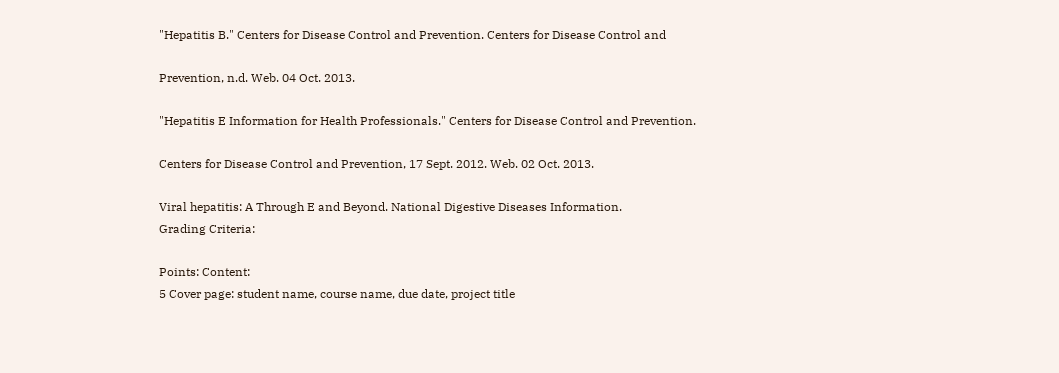"Hepatitis B." Centers for Disease Control and Prevention. Centers for Disease Control and

Prevention, n.d. Web. 04 Oct. 2013.

"Hepatitis E Information for Health Professionals." Centers for Disease Control and Prevention.

Centers for Disease Control and Prevention, 17 Sept. 2012. Web. 02 Oct. 2013.

Viral hepatitis: A Through E and Beyond. National Digestive Diseases Information.
Grading Criteria:

Points: Content:
5 Cover page: student name, course name, due date, project title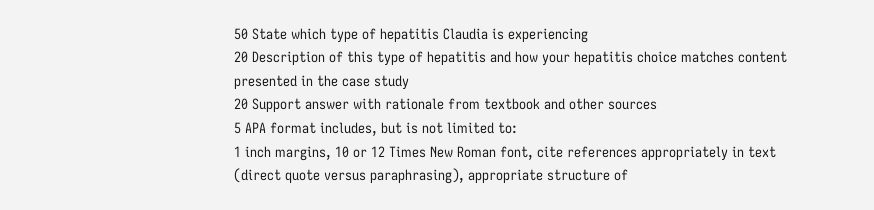50 State which type of hepatitis Claudia is experiencing
20 Description of this type of hepatitis and how your hepatitis choice matches content
presented in the case study
20 Support answer with rationale from textbook and other sources
5 APA format includes, but is not limited to:
1 inch margins, 10 or 12 Times New Roman font, cite references appropriately in text
(direct quote versus paraphrasing), appropriate structure of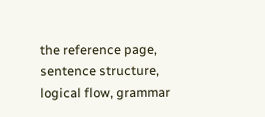the reference page,
sentence structure, logical flow, grammar